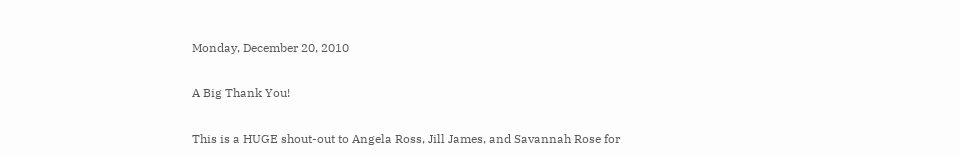Monday, December 20, 2010

A Big Thank You!

This is a HUGE shout-out to Angela Ross, Jill James, and Savannah Rose for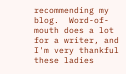recommending my blog.  Word-of-mouth does a lot for a writer, and I'm very thankful these ladies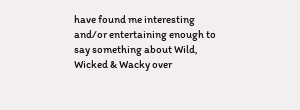have found me interesting and/or entertaining enough to say something about Wild, Wicked & Wacky over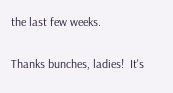the last few weeks.

Thanks bunches, ladies!  It's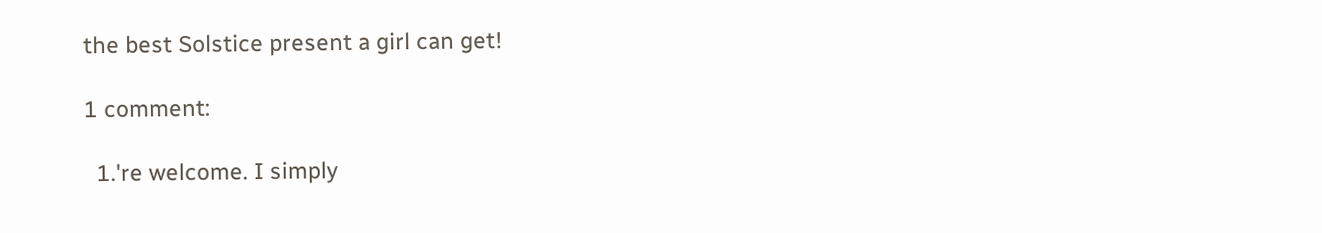the best Solstice present a girl can get!

1 comment:

  1.'re welcome. I simply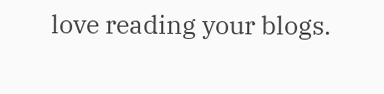love reading your blogs.